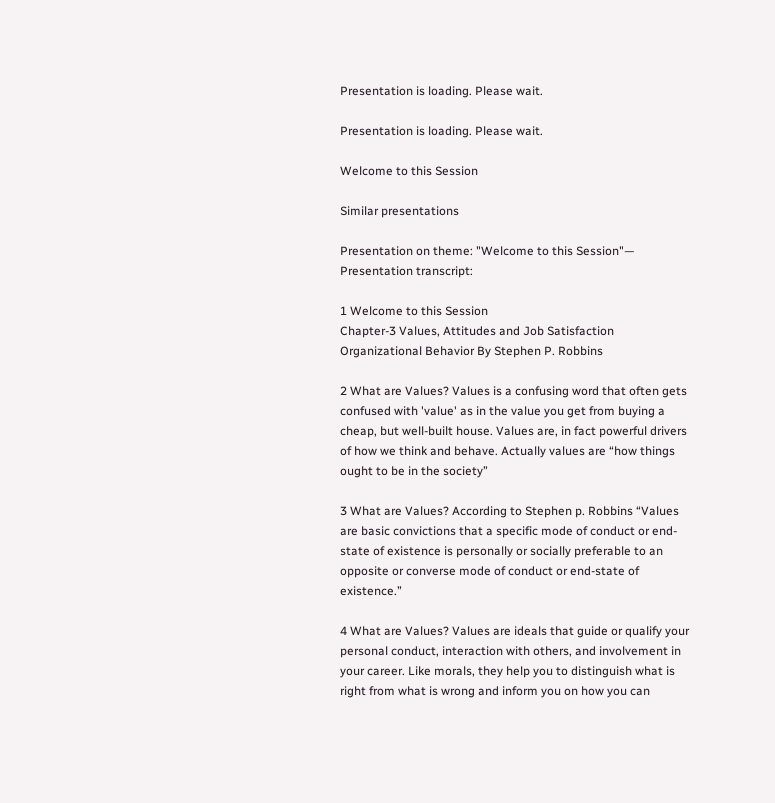Presentation is loading. Please wait.

Presentation is loading. Please wait.

Welcome to this Session

Similar presentations

Presentation on theme: "Welcome to this Session"— Presentation transcript:

1 Welcome to this Session
Chapter-3 Values, Attitudes and Job Satisfaction Organizational Behavior By Stephen P. Robbins

2 What are Values? Values is a confusing word that often gets confused with 'value' as in the value you get from buying a cheap, but well-built house. Values are, in fact powerful drivers of how we think and behave. Actually values are “how things ought to be in the society”

3 What are Values? According to Stephen p. Robbins “Values are basic convictions that a specific mode of conduct or end-state of existence is personally or socially preferable to an opposite or converse mode of conduct or end-state of existence.”

4 What are Values? Values are ideals that guide or qualify your personal conduct, interaction with others, and involvement in your career. Like morals, they help you to distinguish what is right from what is wrong and inform you on how you can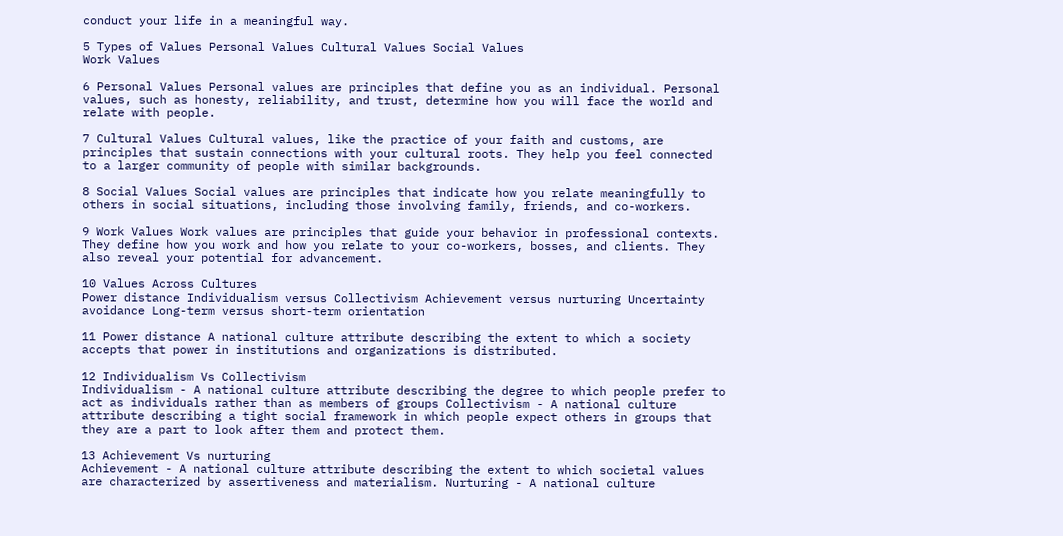conduct your life in a meaningful way.

5 Types of Values Personal Values Cultural Values Social Values
Work Values

6 Personal Values Personal values are principles that define you as an individual. Personal values, such as honesty, reliability, and trust, determine how you will face the world and relate with people.

7 Cultural Values Cultural values, like the practice of your faith and customs, are principles that sustain connections with your cultural roots. They help you feel connected to a larger community of people with similar backgrounds.

8 Social Values Social values are principles that indicate how you relate meaningfully to others in social situations, including those involving family, friends, and co-workers.

9 Work Values Work values are principles that guide your behavior in professional contexts. They define how you work and how you relate to your co-workers, bosses, and clients. They also reveal your potential for advancement.

10 Values Across Cultures
Power distance Individualism versus Collectivism Achievement versus nurturing Uncertainty avoidance Long-term versus short-term orientation

11 Power distance A national culture attribute describing the extent to which a society accepts that power in institutions and organizations is distributed.

12 Individualism Vs Collectivism
Individualism - A national culture attribute describing the degree to which people prefer to act as individuals rather than as members of groups Collectivism - A national culture attribute describing a tight social framework in which people expect others in groups that they are a part to look after them and protect them.

13 Achievement Vs nurturing
Achievement - A national culture attribute describing the extent to which societal values are characterized by assertiveness and materialism. Nurturing - A national culture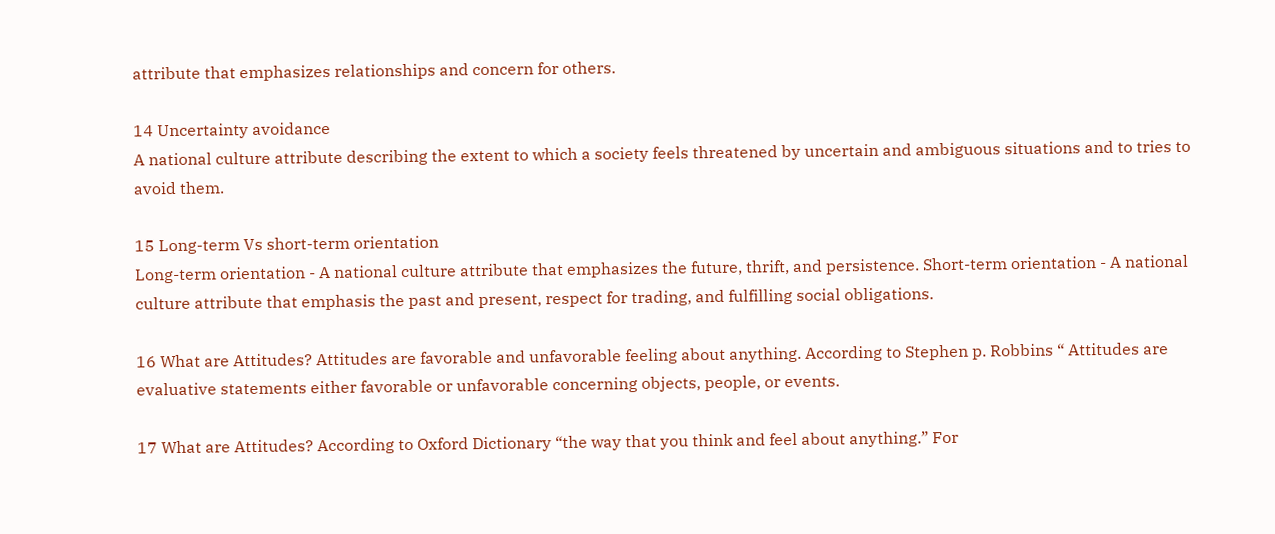attribute that emphasizes relationships and concern for others.

14 Uncertainty avoidance
A national culture attribute describing the extent to which a society feels threatened by uncertain and ambiguous situations and to tries to avoid them.

15 Long-term Vs short-term orientation
Long-term orientation - A national culture attribute that emphasizes the future, thrift, and persistence. Short-term orientation - A national culture attribute that emphasis the past and present, respect for trading, and fulfilling social obligations.

16 What are Attitudes? Attitudes are favorable and unfavorable feeling about anything. According to Stephen p. Robbins “ Attitudes are evaluative statements either favorable or unfavorable concerning objects, people, or events.

17 What are Attitudes? According to Oxford Dictionary “the way that you think and feel about anything.” For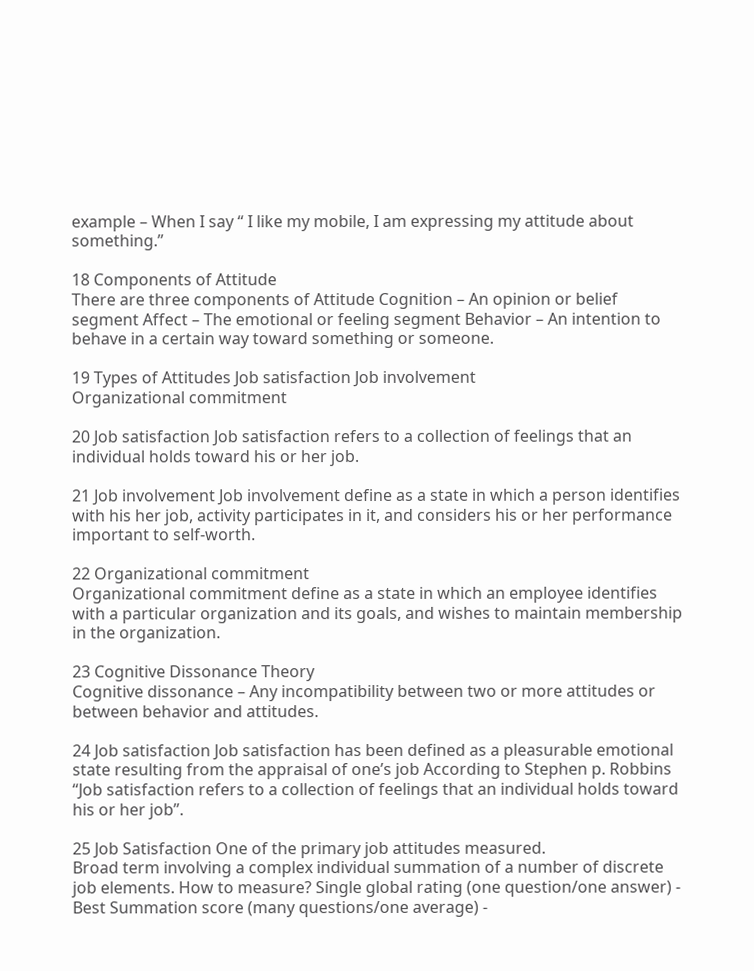example – When I say “ I like my mobile, I am expressing my attitude about something.”

18 Components of Attitude
There are three components of Attitude Cognition – An opinion or belief segment Affect – The emotional or feeling segment Behavior – An intention to behave in a certain way toward something or someone.

19 Types of Attitudes Job satisfaction Job involvement
Organizational commitment

20 Job satisfaction Job satisfaction refers to a collection of feelings that an individual holds toward his or her job.

21 Job involvement Job involvement define as a state in which a person identifies with his her job, activity participates in it, and considers his or her performance important to self-worth.

22 Organizational commitment
Organizational commitment define as a state in which an employee identifies with a particular organization and its goals, and wishes to maintain membership in the organization.

23 Cognitive Dissonance Theory
Cognitive dissonance – Any incompatibility between two or more attitudes or between behavior and attitudes.

24 Job satisfaction Job satisfaction has been defined as a pleasurable emotional state resulting from the appraisal of one’s job According to Stephen p. Robbins “Job satisfaction refers to a collection of feelings that an individual holds toward his or her job”.

25 Job Satisfaction One of the primary job attitudes measured.
Broad term involving a complex individual summation of a number of discrete job elements. How to measure? Single global rating (one question/one answer) - Best Summation score (many questions/one average) -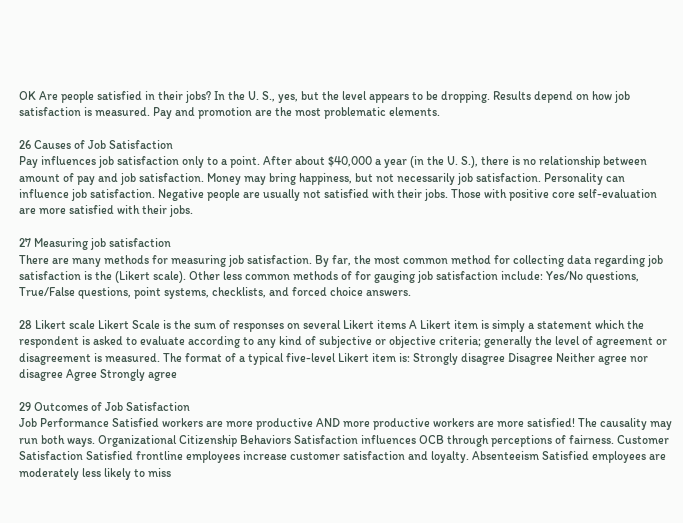OK Are people satisfied in their jobs? In the U. S., yes, but the level appears to be dropping. Results depend on how job satisfaction is measured. Pay and promotion are the most problematic elements.

26 Causes of Job Satisfaction
Pay influences job satisfaction only to a point. After about $40,000 a year (in the U. S.), there is no relationship between amount of pay and job satisfaction. Money may bring happiness, but not necessarily job satisfaction. Personality can influence job satisfaction. Negative people are usually not satisfied with their jobs. Those with positive core self-evaluation are more satisfied with their jobs.

27 Measuring job satisfaction
There are many methods for measuring job satisfaction. By far, the most common method for collecting data regarding job satisfaction is the (Likert scale). Other less common methods of for gauging job satisfaction include: Yes/No questions, True/False questions, point systems, checklists, and forced choice answers.

28 Likert scale Likert Scale is the sum of responses on several Likert items A Likert item is simply a statement which the respondent is asked to evaluate according to any kind of subjective or objective criteria; generally the level of agreement or disagreement is measured. The format of a typical five-level Likert item is: Strongly disagree Disagree Neither agree nor disagree Agree Strongly agree

29 Outcomes of Job Satisfaction
Job Performance Satisfied workers are more productive AND more productive workers are more satisfied! The causality may run both ways. Organizational Citizenship Behaviors Satisfaction influences OCB through perceptions of fairness. Customer Satisfaction Satisfied frontline employees increase customer satisfaction and loyalty. Absenteeism Satisfied employees are moderately less likely to miss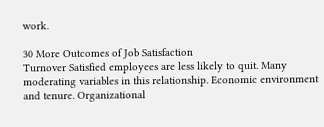work.

30 More Outcomes of Job Satisfaction
Turnover Satisfied employees are less likely to quit. Many moderating variables in this relationship. Economic environment and tenure. Organizational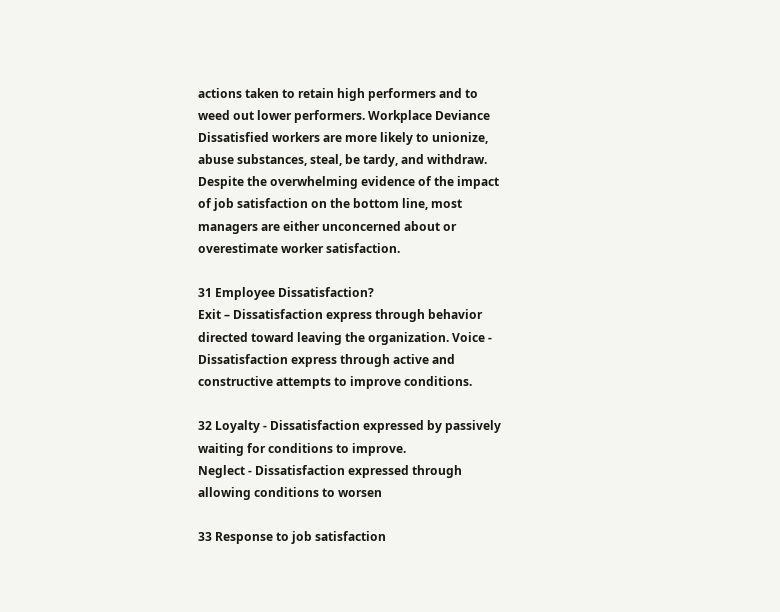actions taken to retain high performers and to weed out lower performers. Workplace Deviance Dissatisfied workers are more likely to unionize, abuse substances, steal, be tardy, and withdraw. Despite the overwhelming evidence of the impact of job satisfaction on the bottom line, most managers are either unconcerned about or overestimate worker satisfaction.

31 Employee Dissatisfaction?
Exit – Dissatisfaction express through behavior directed toward leaving the organization. Voice - Dissatisfaction express through active and constructive attempts to improve conditions.

32 Loyalty - Dissatisfaction expressed by passively waiting for conditions to improve.
Neglect - Dissatisfaction expressed through allowing conditions to worsen

33 Response to job satisfaction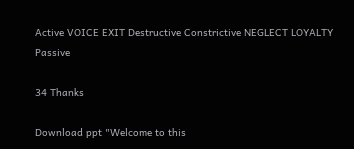Active VOICE EXIT Destructive Constrictive NEGLECT LOYALTY Passive

34 Thanks

Download ppt "Welcome to this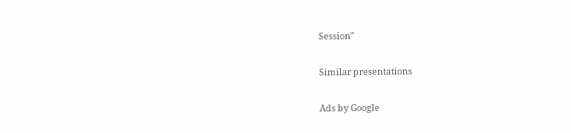Session"

Similar presentations

Ads by Google